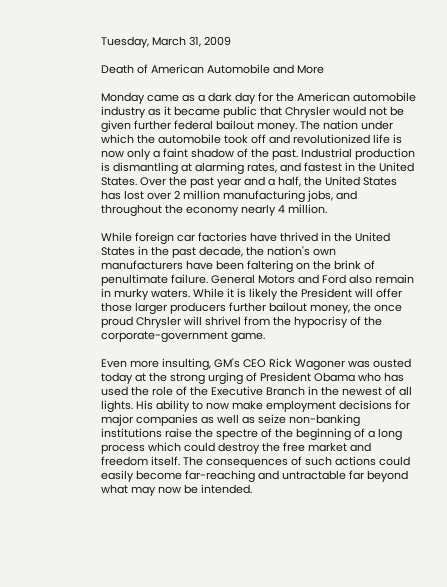Tuesday, March 31, 2009

Death of American Automobile and More

Monday came as a dark day for the American automobile industry as it became public that Chrysler would not be given further federal bailout money. The nation under which the automobile took off and revolutionized life is now only a faint shadow of the past. Industrial production is dismantling at alarming rates, and fastest in the United States. Over the past year and a half, the United States has lost over 2 million manufacturing jobs, and throughout the economy nearly 4 million.

While foreign car factories have thrived in the United States in the past decade, the nation's own manufacturers have been faltering on the brink of penultimate failure. General Motors and Ford also remain in murky waters. While it is likely the President will offer those larger producers further bailout money, the once proud Chrysler will shrivel from the hypocrisy of the corporate-government game.

Even more insulting, GM's CEO Rick Wagoner was ousted today at the strong urging of President Obama who has used the role of the Executive Branch in the newest of all lights. His ability to now make employment decisions for major companies as well as seize non-banking institutions raise the spectre of the beginning of a long process which could destroy the free market and freedom itself. The consequences of such actions could easily become far-reaching and untractable far beyond what may now be intended.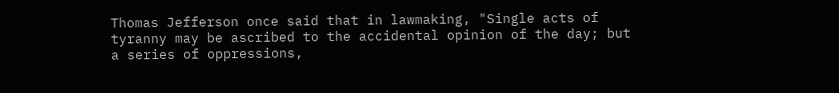Thomas Jefferson once said that in lawmaking, "Single acts of tyranny may be ascribed to the accidental opinion of the day; but a series of oppressions,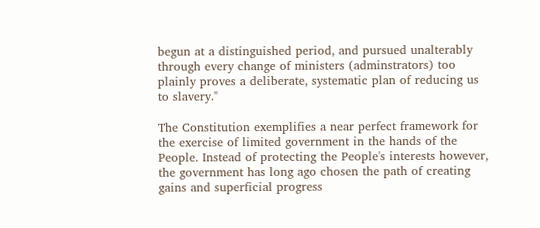begun at a distinguished period, and pursued unalterably through every change of ministers (adminstrators) too plainly proves a deliberate, systematic plan of reducing us to slavery."

The Constitution exemplifies a near perfect framework for the exercise of limited government in the hands of the People. Instead of protecting the People's interests however, the government has long ago chosen the path of creating gains and superficial progress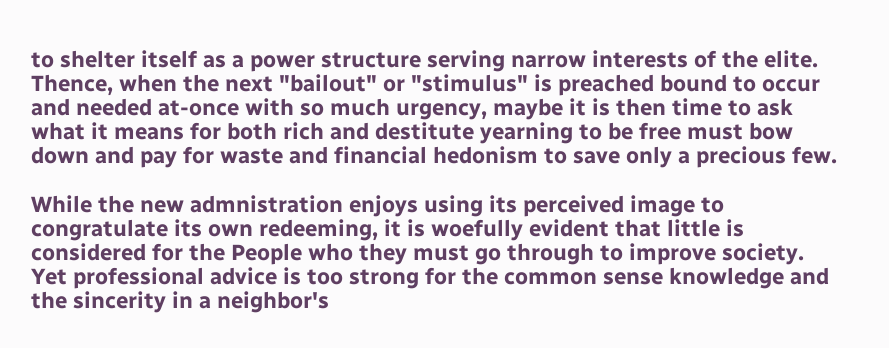to shelter itself as a power structure serving narrow interests of the elite. Thence, when the next "bailout" or "stimulus" is preached bound to occur and needed at-once with so much urgency, maybe it is then time to ask what it means for both rich and destitute yearning to be free must bow down and pay for waste and financial hedonism to save only a precious few.

While the new admnistration enjoys using its perceived image to congratulate its own redeeming, it is woefully evident that little is considered for the People who they must go through to improve society. Yet professional advice is too strong for the common sense knowledge and the sincerity in a neighbor's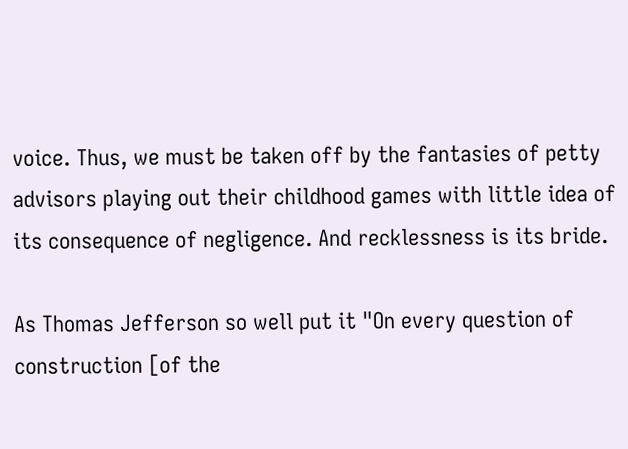voice. Thus, we must be taken off by the fantasies of petty advisors playing out their childhood games with little idea of its consequence of negligence. And recklessness is its bride.

As Thomas Jefferson so well put it "On every question of construction [of the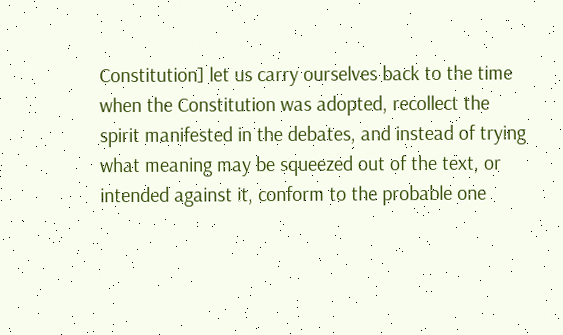Constitution] let us carry ourselves back to the time when the Constitution was adopted, recollect the spirit manifested in the debates, and instead of trying what meaning may be squeezed out of the text, or intended against it, conform to the probable one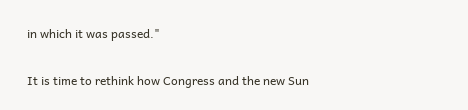in which it was passed."

It is time to rethink how Congress and the new Sun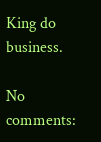King do business.

No comments: